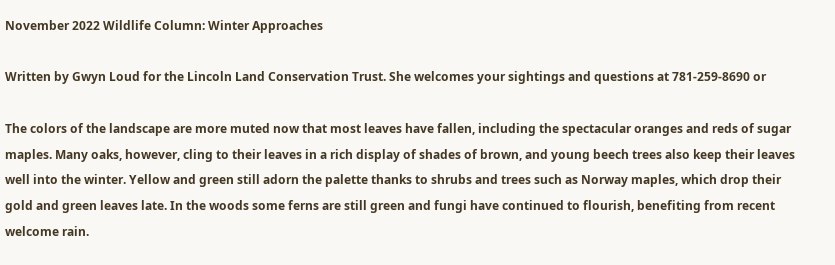November 2022 Wildlife Column: Winter Approaches

Written by Gwyn Loud for the Lincoln Land Conservation Trust. She welcomes your sightings and questions at 781-259-8690 or

The colors of the landscape are more muted now that most leaves have fallen, including the spectacular oranges and reds of sugar maples. Many oaks, however, cling to their leaves in a rich display of shades of brown, and young beech trees also keep their leaves well into the winter. Yellow and green still adorn the palette thanks to shrubs and trees such as Norway maples, which drop their gold and green leaves late. In the woods some ferns are still green and fungi have continued to flourish, benefiting from recent welcome rain.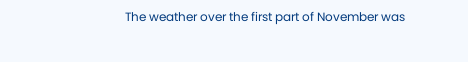The weather over the first part of November was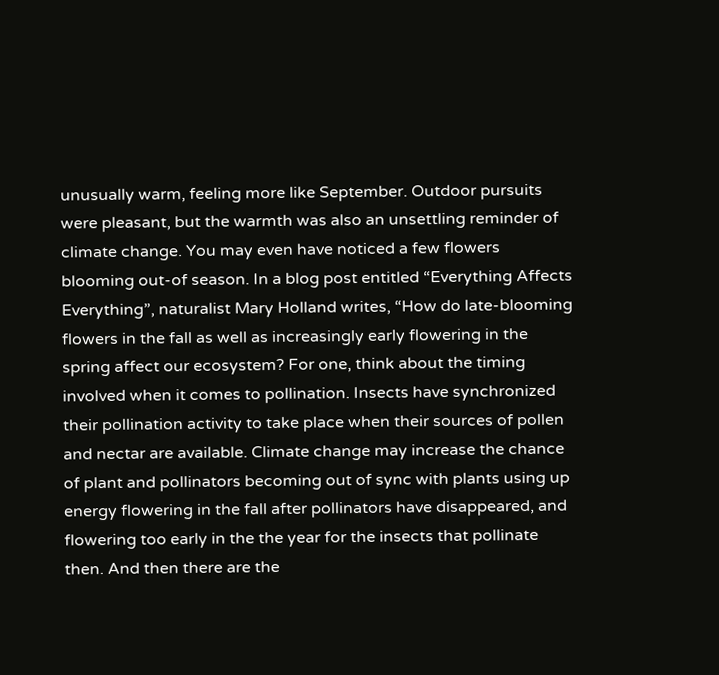unusually warm, feeling more like September. Outdoor pursuits were pleasant, but the warmth was also an unsettling reminder of climate change. You may even have noticed a few flowers blooming out-of season. In a blog post entitled “Everything Affects Everything”, naturalist Mary Holland writes, “How do late-blooming flowers in the fall as well as increasingly early flowering in the spring affect our ecosystem? For one, think about the timing involved when it comes to pollination. Insects have synchronized their pollination activity to take place when their sources of pollen and nectar are available. Climate change may increase the chance of plant and pollinators becoming out of sync with plants using up energy flowering in the fall after pollinators have disappeared, and flowering too early in the the year for the insects that pollinate then. And then there are the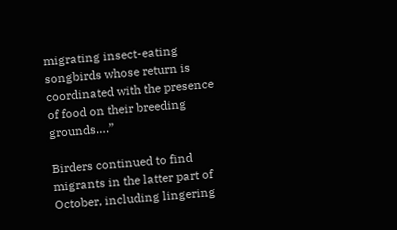migrating insect-eating songbirds whose return is coordinated with the presence of food on their breeding grounds….”

Birders continued to find migrants in the latter part of October, including lingering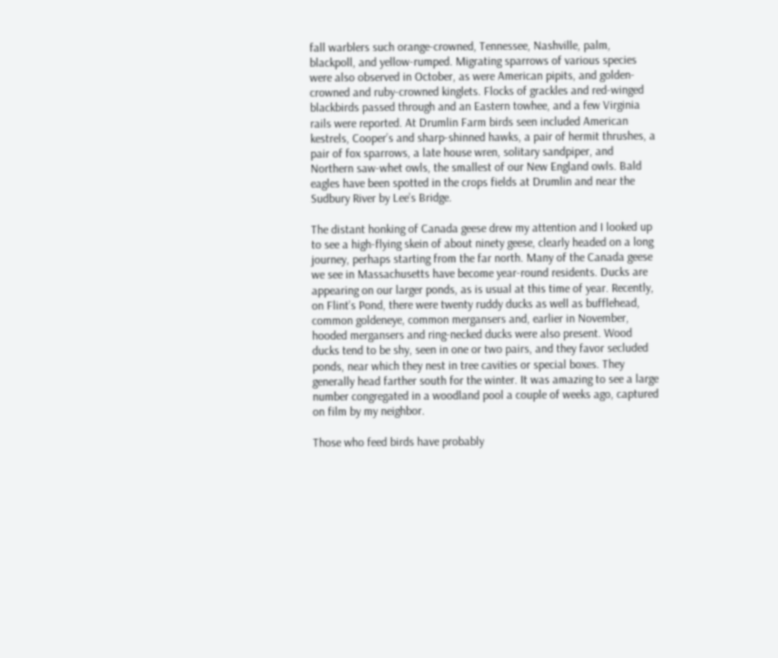fall warblers such orange-crowned, Tennessee, Nashville, palm, blackpoll, and yellow-rumped. Migrating sparrows of various species were also observed in October, as were American pipits, and golden-crowned and ruby-crowned kinglets. Flocks of grackles and red-winged blackbirds passed through and an Eastern towhee, and a few Virginia rails were reported. At Drumlin Farm birds seen included American kestrels, Cooper’s and sharp-shinned hawks, a pair of hermit thrushes, a pair of fox sparrows, a late house wren, solitary sandpiper, and Northern saw-whet owls, the smallest of our New England owls. Bald eagles have been spotted in the crops fields at Drumlin and near the Sudbury River by Lee’s Bridge.

The distant honking of Canada geese drew my attention and I looked up to see a high-flying skein of about ninety geese, clearly headed on a long journey, perhaps starting from the far north. Many of the Canada geese we see in Massachusetts have become year-round residents. Ducks are appearing on our larger ponds, as is usual at this time of year. Recently, on Flint’s Pond, there were twenty ruddy ducks as well as bufflehead, common goldeneye, common mergansers and, earlier in November, hooded mergansers and ring-necked ducks were also present. Wood ducks tend to be shy, seen in one or two pairs, and they favor secluded ponds, near which they nest in tree cavities or special boxes. They generally head farther south for the winter. It was amazing to see a large number congregated in a woodland pool a couple of weeks ago, captured on film by my neighbor.

Those who feed birds have probably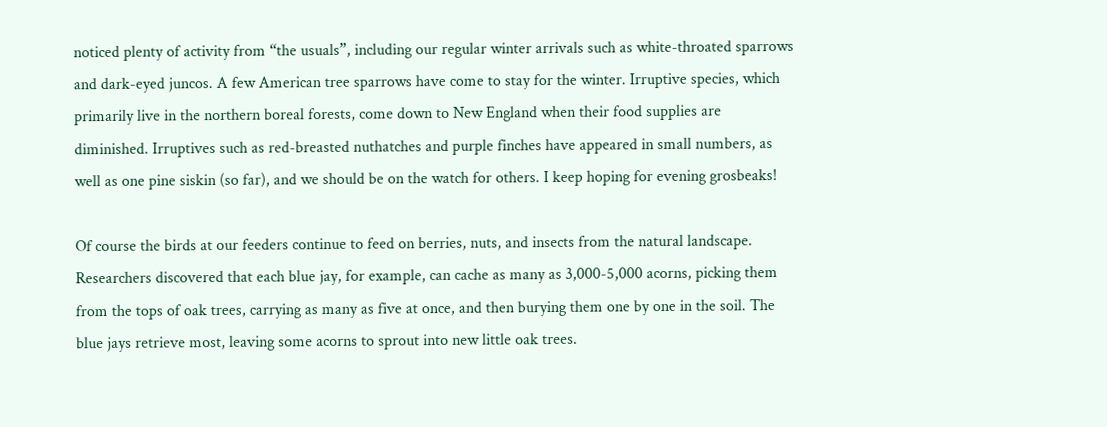noticed plenty of activity from “the usuals”, including our regular winter arrivals such as white-throated sparrows and dark-eyed juncos. A few American tree sparrows have come to stay for the winter. Irruptive species, which primarily live in the northern boreal forests, come down to New England when their food supplies are diminished. Irruptives such as red-breasted nuthatches and purple finches have appeared in small numbers, as well as one pine siskin (so far), and we should be on the watch for others. I keep hoping for evening grosbeaks!

Of course the birds at our feeders continue to feed on berries, nuts, and insects from the natural landscape. Researchers discovered that each blue jay, for example, can cache as many as 3,000-5,000 acorns, picking them from the tops of oak trees, carrying as many as five at once, and then burying them one by one in the soil. The blue jays retrieve most, leaving some acorns to sprout into new little oak trees.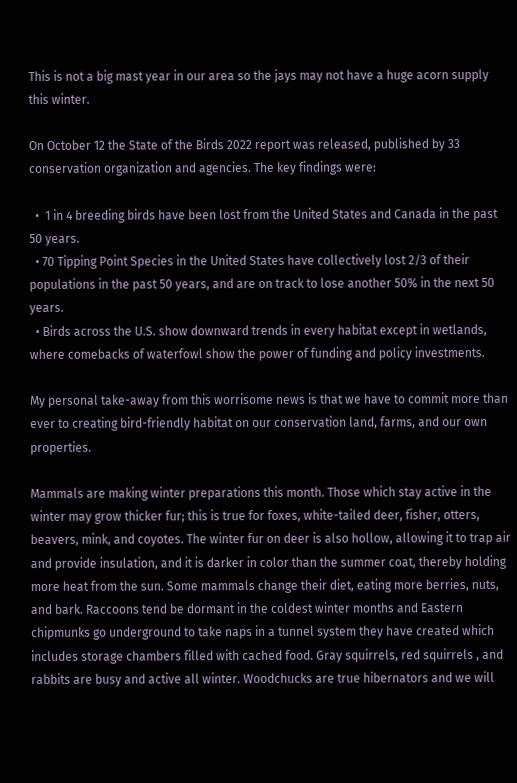This is not a big mast year in our area so the jays may not have a huge acorn supply this winter.

On October 12 the State of the Birds 2022 report was released, published by 33 conservation organization and agencies. The key findings were:

  •  1 in 4 breeding birds have been lost from the United States and Canada in the past 50 years.
  • 70 Tipping Point Species in the United States have collectively lost 2/3 of their populations in the past 50 years, and are on track to lose another 50% in the next 50 years.
  • Birds across the U.S. show downward trends in every habitat except in wetlands, where comebacks of waterfowl show the power of funding and policy investments.

My personal take-away from this worrisome news is that we have to commit more than ever to creating bird-friendly habitat on our conservation land, farms, and our own properties.

Mammals are making winter preparations this month. Those which stay active in the winter may grow thicker fur; this is true for foxes, white-tailed deer, fisher, otters, beavers, mink, and coyotes. The winter fur on deer is also hollow, allowing it to trap air and provide insulation, and it is darker in color than the summer coat, thereby holding more heat from the sun. Some mammals change their diet, eating more berries, nuts, and bark. Raccoons tend be dormant in the coldest winter months and Eastern chipmunks go underground to take naps in a tunnel system they have created which includes storage chambers filled with cached food. Gray squirrels, red squirrels , and rabbits are busy and active all winter. Woodchucks are true hibernators and we will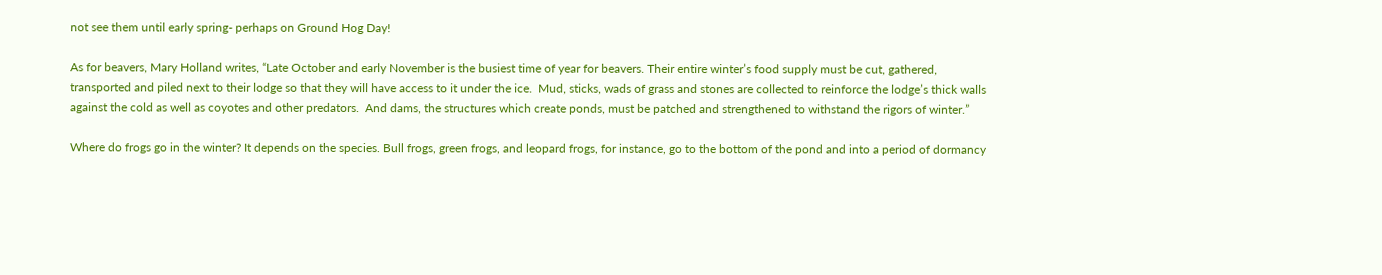not see them until early spring- perhaps on Ground Hog Day!

As for beavers, Mary Holland writes, “Late October and early November is the busiest time of year for beavers. Their entire winter’s food supply must be cut, gathered, transported and piled next to their lodge so that they will have access to it under the ice.  Mud, sticks, wads of grass and stones are collected to reinforce the lodge’s thick walls against the cold as well as coyotes and other predators.  And dams, the structures which create ponds, must be patched and strengthened to withstand the rigors of winter.”

Where do frogs go in the winter? It depends on the species. Bull frogs, green frogs, and leopard frogs, for instance, go to the bottom of the pond and into a period of dormancy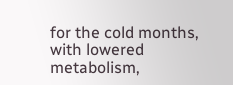for the cold months, with lowered metabolism,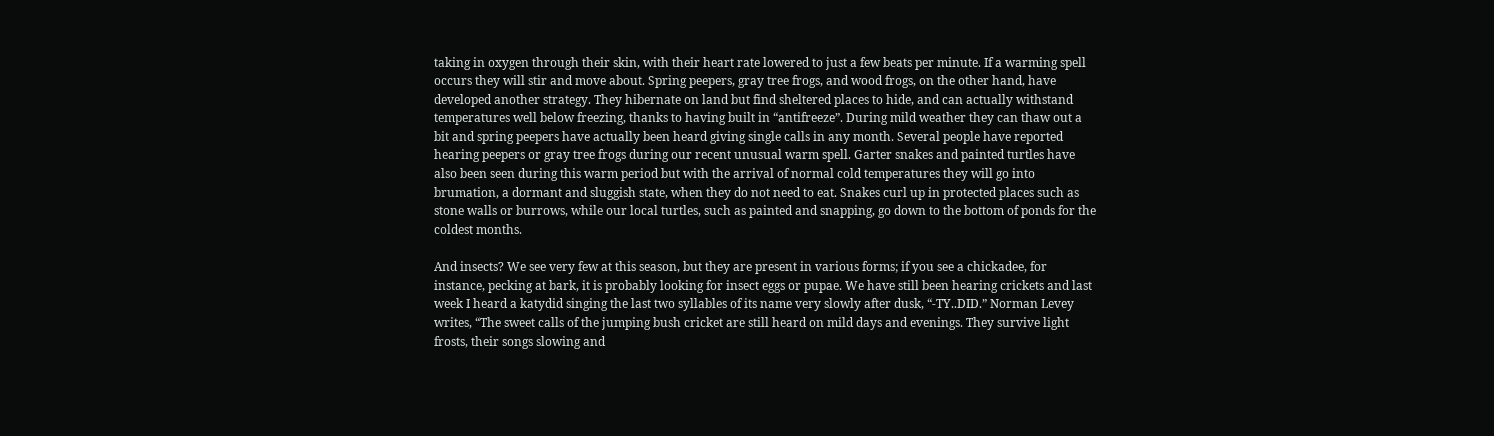taking in oxygen through their skin, with their heart rate lowered to just a few beats per minute. If a warming spell occurs they will stir and move about. Spring peepers, gray tree frogs, and wood frogs, on the other hand, have developed another strategy. They hibernate on land but find sheltered places to hide, and can actually withstand temperatures well below freezing, thanks to having built in “antifreeze”. During mild weather they can thaw out a bit and spring peepers have actually been heard giving single calls in any month. Several people have reported hearing peepers or gray tree frogs during our recent unusual warm spell. Garter snakes and painted turtles have also been seen during this warm period but with the arrival of normal cold temperatures they will go into brumation, a dormant and sluggish state, when they do not need to eat. Snakes curl up in protected places such as stone walls or burrows, while our local turtles, such as painted and snapping, go down to the bottom of ponds for the coldest months.

And insects? We see very few at this season, but they are present in various forms; if you see a chickadee, for instance, pecking at bark, it is probably looking for insect eggs or pupae. We have still been hearing crickets and last week I heard a katydid singing the last two syllables of its name very slowly after dusk, “-TY..DID.” Norman Levey writes, “The sweet calls of the jumping bush cricket are still heard on mild days and evenings. They survive light frosts, their songs slowing and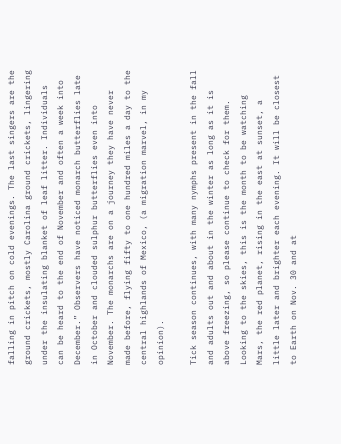falling in pitch on cold evenings. The last singers are the ground crickets, mostly Carolina ground crickets, lingering under the insulating blanket of leaf litter. Individuals can be heard to the end of November and often a week into December.” Observers have noticed monarch butterflies late in October and clouded sulphur butterflies even into November. The monarchs are on a journey they have never made before, flying fifty to one hundred miles a day to the central highlands of Mexico, (a migration marvel, in my opinion).

Tick season continues, with many nymphs present in the fall and adults out and about in the winter as long as it is above freezing, so please continue to check for them.
Looking to the skies, this is the month to be watching Mars, the red planet, rising in the east at sunset, a little later and brighter each evening. It will be closest to Earth on Nov. 30 and at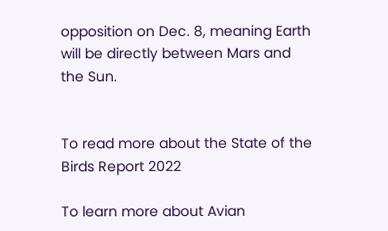opposition on Dec. 8, meaning Earth will be directly between Mars and the Sun.


To read more about the State of the Birds Report 2022

To learn more about Avian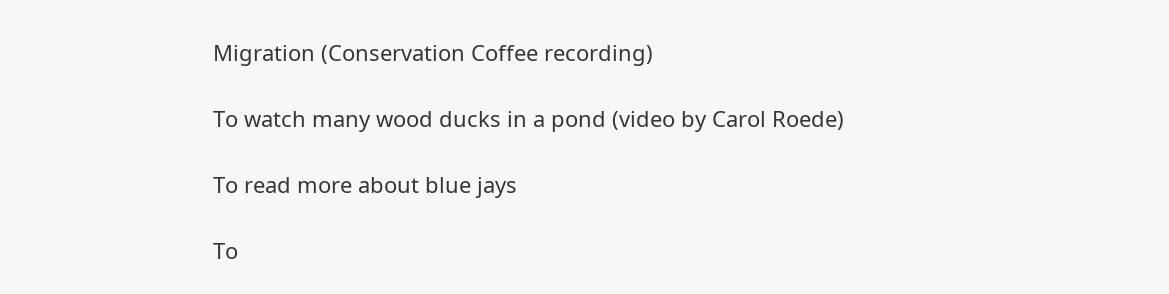Migration (Conservation Coffee recording)

To watch many wood ducks in a pond (video by Carol Roede)

To read more about blue jays

To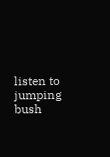listen to jumping bush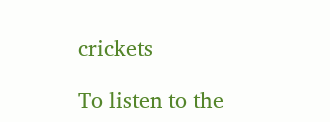crickets

To listen to the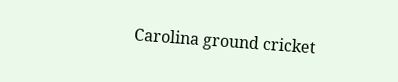Carolina ground cricket